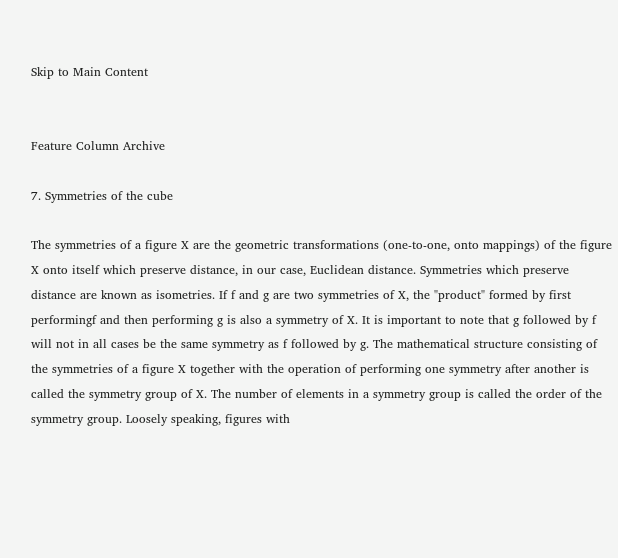Skip to Main Content


Feature Column Archive

7. Symmetries of the cube

The symmetries of a figure X are the geometric transformations (one-to-one, onto mappings) of the figure X onto itself which preserve distance, in our case, Euclidean distance. Symmetries which preserve distance are known as isometries. If f and g are two symmetries of X, the "product" formed by first performingf and then performing g is also a symmetry of X. It is important to note that g followed by f will not in all cases be the same symmetry as f followed by g. The mathematical structure consisting of the symmetries of a figure X together with the operation of performing one symmetry after another is called the symmetry group of X. The number of elements in a symmetry group is called the order of the symmetry group. Loosely speaking, figures with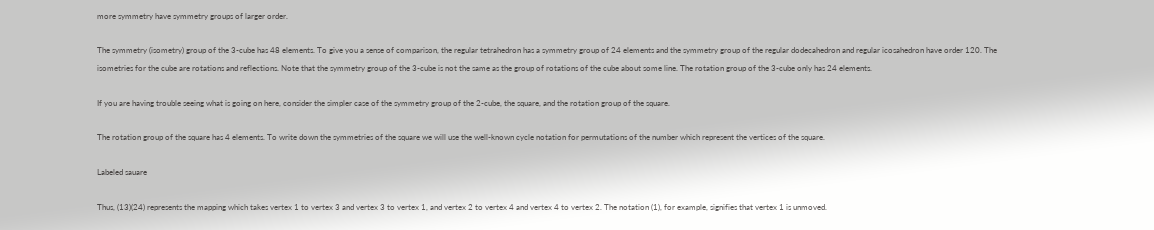more symmetry have symmetry groups of larger order.

The symmetry (isometry) group of the 3-cube has 48 elements. To give you a sense of comparison, the regular tetrahedron has a symmetry group of 24 elements and the symmetry group of the regular dodecahedron and regular icosahedron have order 120. The isometries for the cube are rotations and reflections. Note that the symmetry group of the 3-cube is not the same as the group of rotations of the cube about some line. The rotation group of the 3-cube only has 24 elements.

If you are having trouble seeing what is going on here, consider the simpler case of the symmetry group of the 2-cube, the square, and the rotation group of the square.

The rotation group of the square has 4 elements. To write down the symmetries of the square we will use the well-known cycle notation for permutations of the number which represent the vertices of the square.

Labeled sauare

Thus, (13)(24) represents the mapping which takes vertex 1 to vertex 3 and vertex 3 to vertex 1, and vertex 2 to vertex 4 and vertex 4 to vertex 2. The notation (1), for example, signifies that vertex 1 is unmoved.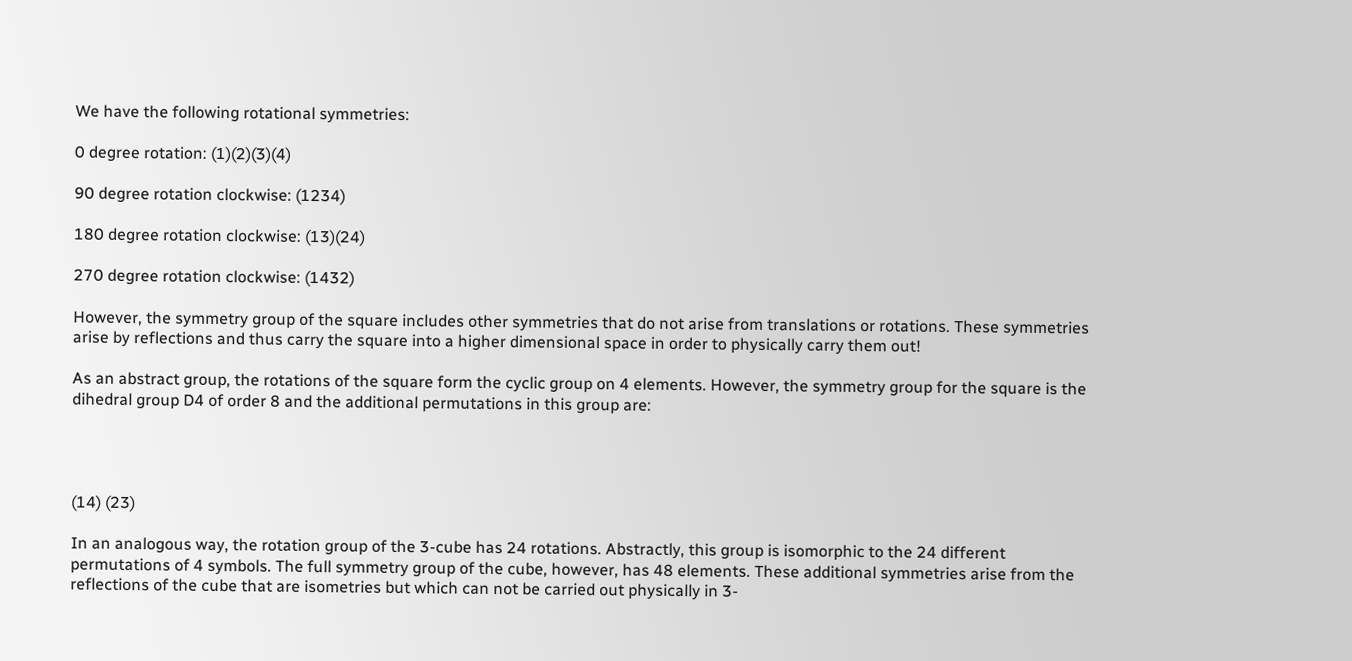We have the following rotational symmetries:

0 degree rotation: (1)(2)(3)(4)

90 degree rotation clockwise: (1234)

180 degree rotation clockwise: (13)(24)

270 degree rotation clockwise: (1432)

However, the symmetry group of the square includes other symmetries that do not arise from translations or rotations. These symmetries arise by reflections and thus carry the square into a higher dimensional space in order to physically carry them out!

As an abstract group, the rotations of the square form the cyclic group on 4 elements. However, the symmetry group for the square is the dihedral group D4 of order 8 and the additional permutations in this group are:




(14) (23)

In an analogous way, the rotation group of the 3-cube has 24 rotations. Abstractly, this group is isomorphic to the 24 different permutations of 4 symbols. The full symmetry group of the cube, however, has 48 elements. These additional symmetries arise from the reflections of the cube that are isometries but which can not be carried out physically in 3-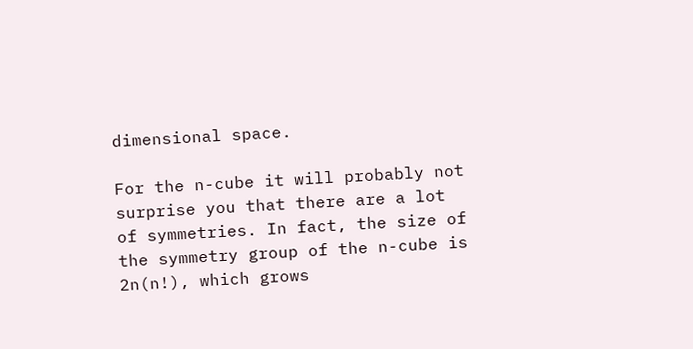dimensional space.

For the n-cube it will probably not surprise you that there are a lot of symmetries. In fact, the size of the symmetry group of the n-cube is 2n(n!), which grows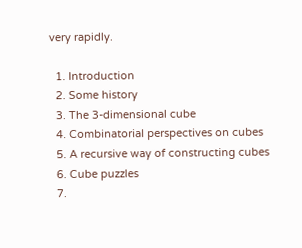very rapidly.

  1. Introduction
  2. Some history
  3. The 3-dimensional cube
  4. Combinatorial perspectives on cubes
  5. A recursive way of constructing cubes
  6. Cube puzzles
  7.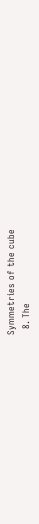Symmetries of the cube
  8. The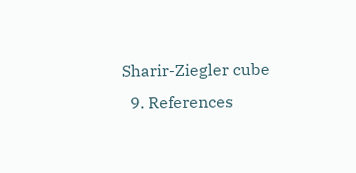Sharir-Ziegler cube
  9. References